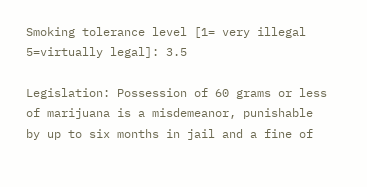Smoking tolerance level [1= very illegal 5=virtually legal]: 3.5

Legislation: Possession of 60 grams or less of marijuana is a misdemeanor, punishable by up to six months in jail and a fine of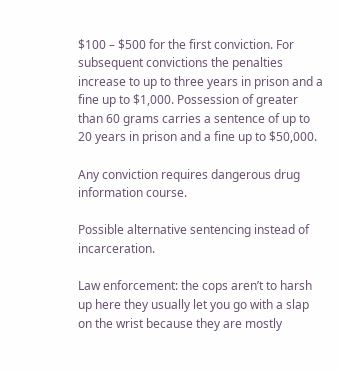$100 – $500 for the first conviction. For subsequent convictions the penalties increase to up to three years in prison and a fine up to $1,000. Possession of greater than 60 grams carries a sentence of up to 20 years in prison and a fine up to $50,000.

Any conviction requires dangerous drug information course.

Possible alternative sentencing instead of incarceration.

Law enforcement: the cops aren’t to harsh up here they usually let you go with a slap on the wrist because they are mostly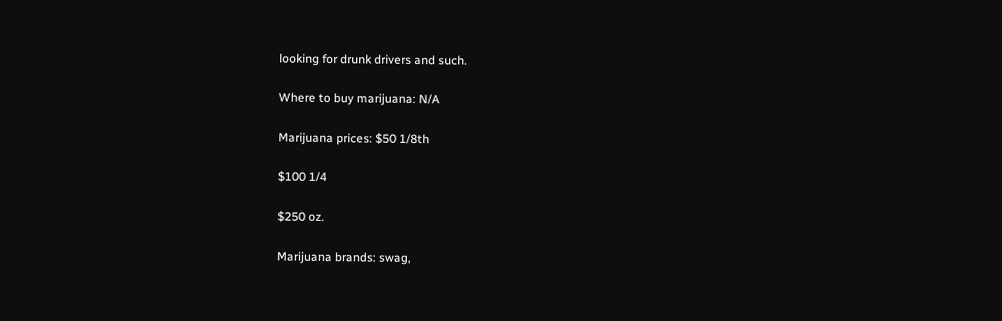looking for drunk drivers and such.

Where to buy marijuana: N/A

Marijuana prices: $50 1/8th

$100 1/4

$250 oz.

Marijuana brands: swag,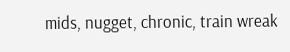mids, nugget, chronic, train wreak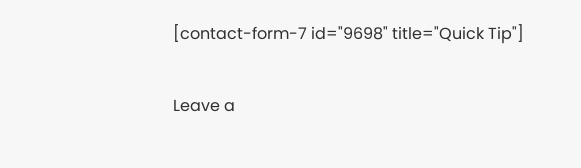[contact-form-7 id="9698" title="Quick Tip"]

Leave a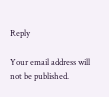Reply

Your email address will not be published.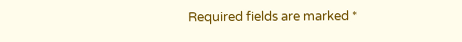Required fields are marked *